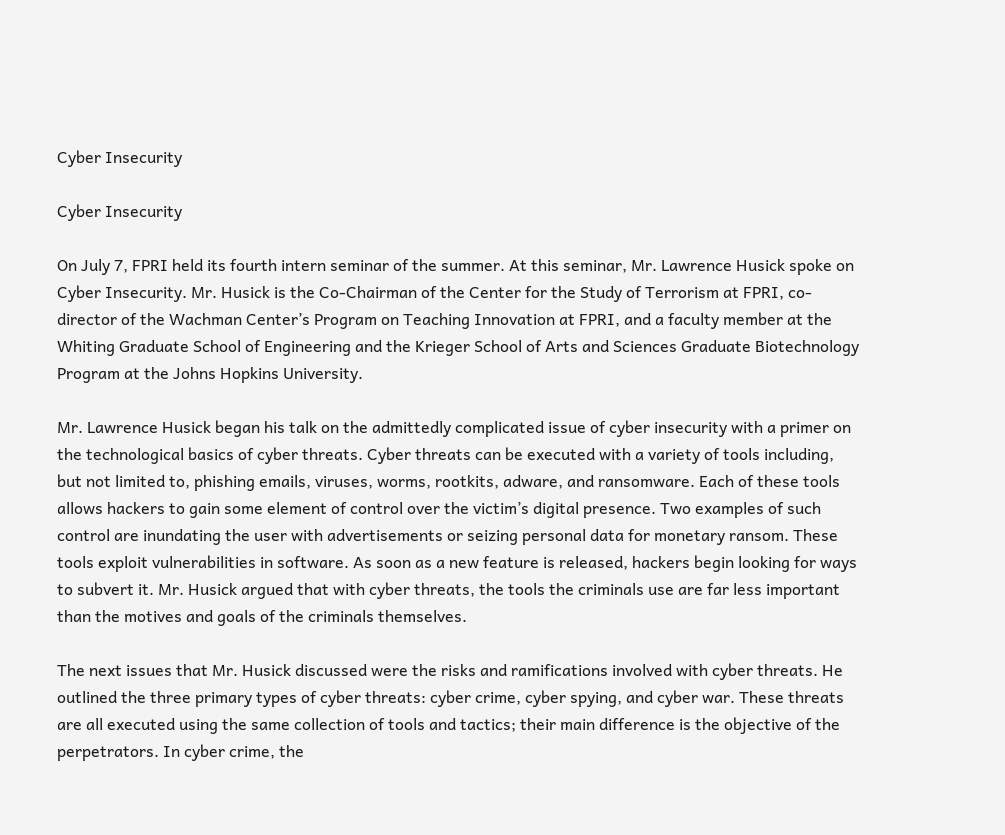Cyber Insecurity

Cyber Insecurity

On July 7, FPRI held its fourth intern seminar of the summer. At this seminar, Mr. Lawrence Husick spoke on Cyber Insecurity. Mr. Husick is the Co-Chairman of the Center for the Study of Terrorism at FPRI, co-director of the Wachman Center’s Program on Teaching Innovation at FPRI, and a faculty member at the Whiting Graduate School of Engineering and the Krieger School of Arts and Sciences Graduate Biotechnology Program at the Johns Hopkins University.

Mr. Lawrence Husick began his talk on the admittedly complicated issue of cyber insecurity with a primer on the technological basics of cyber threats. Cyber threats can be executed with a variety of tools including, but not limited to, phishing emails, viruses, worms, rootkits, adware, and ransomware. Each of these tools allows hackers to gain some element of control over the victim’s digital presence. Two examples of such control are inundating the user with advertisements or seizing personal data for monetary ransom. These tools exploit vulnerabilities in software. As soon as a new feature is released, hackers begin looking for ways to subvert it. Mr. Husick argued that with cyber threats, the tools the criminals use are far less important than the motives and goals of the criminals themselves.

The next issues that Mr. Husick discussed were the risks and ramifications involved with cyber threats. He outlined the three primary types of cyber threats: cyber crime, cyber spying, and cyber war. These threats are all executed using the same collection of tools and tactics; their main difference is the objective of the perpetrators. In cyber crime, the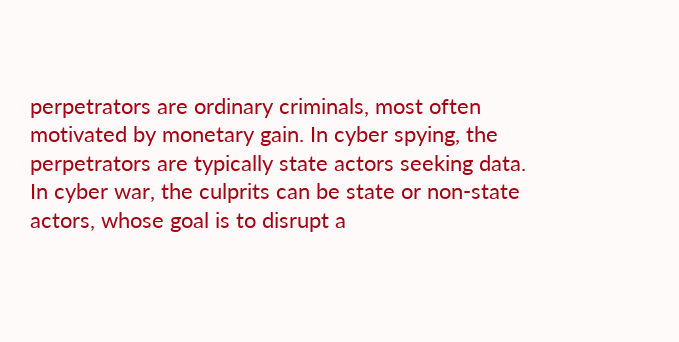perpetrators are ordinary criminals, most often motivated by monetary gain. In cyber spying, the perpetrators are typically state actors seeking data. In cyber war, the culprits can be state or non-state actors, whose goal is to disrupt a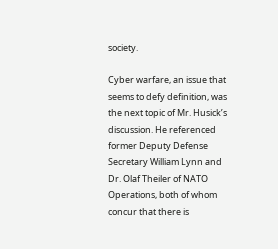society.

Cyber warfare, an issue that seems to defy definition, was the next topic of Mr. Husick’s discussion. He referenced former Deputy Defense Secretary William Lynn and Dr. Olaf Theiler of NATO Operations, both of whom concur that there is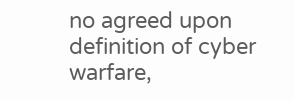no agreed upon definition of cyber warfare,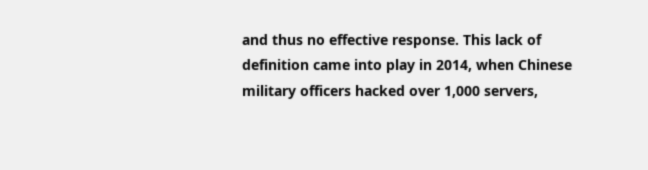and thus no effective response. This lack of definition came into play in 2014, when Chinese military officers hacked over 1,000 servers,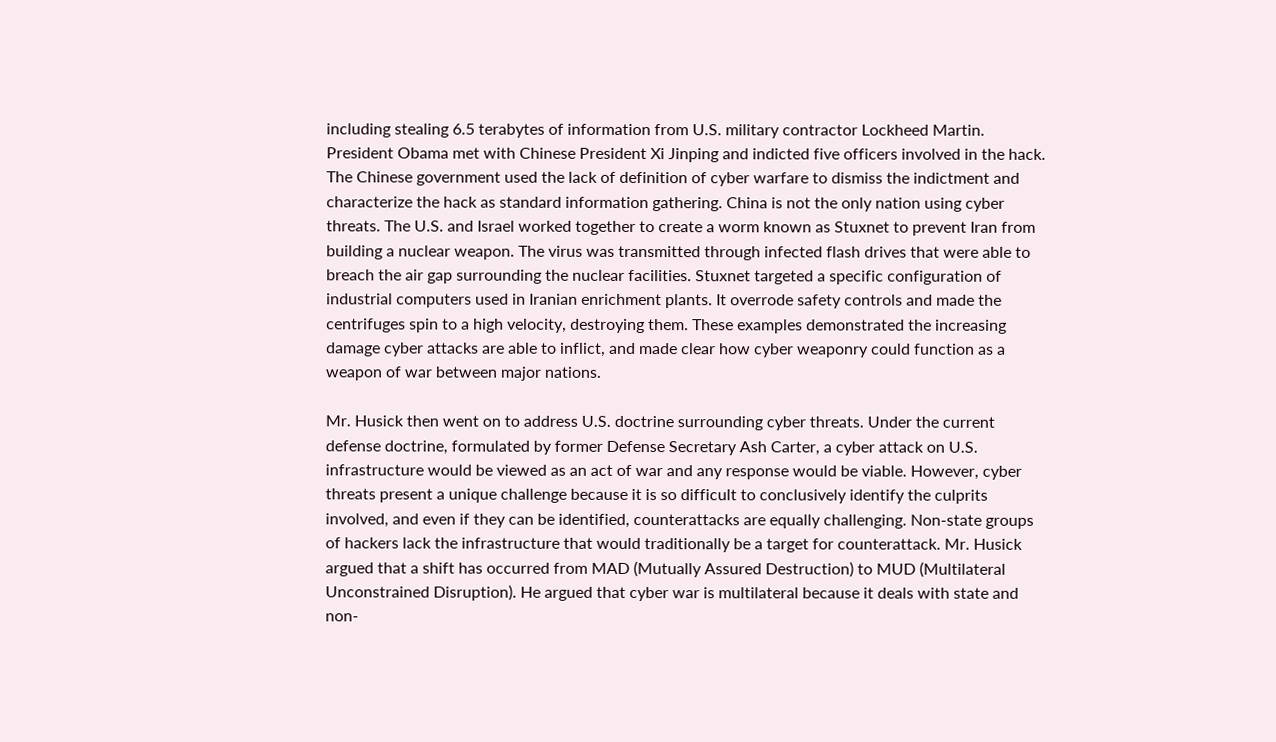including stealing 6.5 terabytes of information from U.S. military contractor Lockheed Martin. President Obama met with Chinese President Xi Jinping and indicted five officers involved in the hack. The Chinese government used the lack of definition of cyber warfare to dismiss the indictment and characterize the hack as standard information gathering. China is not the only nation using cyber threats. The U.S. and Israel worked together to create a worm known as Stuxnet to prevent Iran from building a nuclear weapon. The virus was transmitted through infected flash drives that were able to breach the air gap surrounding the nuclear facilities. Stuxnet targeted a specific configuration of industrial computers used in Iranian enrichment plants. It overrode safety controls and made the centrifuges spin to a high velocity, destroying them. These examples demonstrated the increasing damage cyber attacks are able to inflict, and made clear how cyber weaponry could function as a weapon of war between major nations.

Mr. Husick then went on to address U.S. doctrine surrounding cyber threats. Under the current defense doctrine, formulated by former Defense Secretary Ash Carter, a cyber attack on U.S. infrastructure would be viewed as an act of war and any response would be viable. However, cyber threats present a unique challenge because it is so difficult to conclusively identify the culprits involved, and even if they can be identified, counterattacks are equally challenging. Non-state groups of hackers lack the infrastructure that would traditionally be a target for counterattack. Mr. Husick argued that a shift has occurred from MAD (Mutually Assured Destruction) to MUD (Multilateral Unconstrained Disruption). He argued that cyber war is multilateral because it deals with state and non-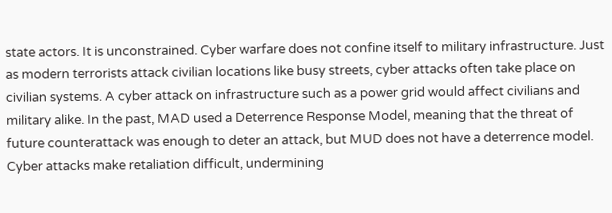state actors. It is unconstrained. Cyber warfare does not confine itself to military infrastructure. Just as modern terrorists attack civilian locations like busy streets, cyber attacks often take place on civilian systems. A cyber attack on infrastructure such as a power grid would affect civilians and military alike. In the past, MAD used a Deterrence Response Model, meaning that the threat of future counterattack was enough to deter an attack, but MUD does not have a deterrence model. Cyber attacks make retaliation difficult, undermining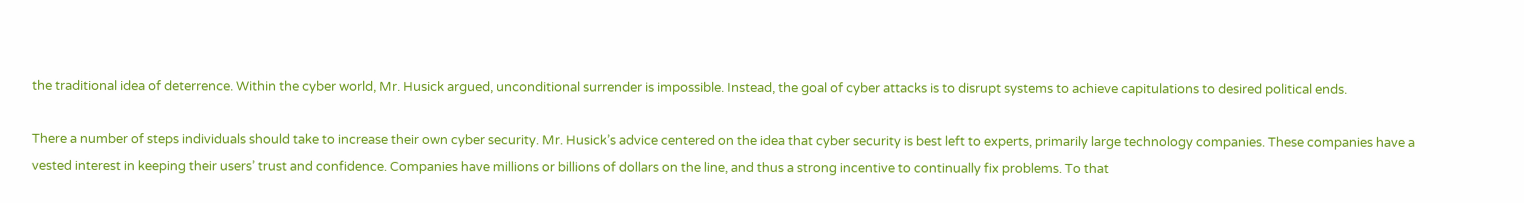the traditional idea of deterrence. Within the cyber world, Mr. Husick argued, unconditional surrender is impossible. Instead, the goal of cyber attacks is to disrupt systems to achieve capitulations to desired political ends.

There a number of steps individuals should take to increase their own cyber security. Mr. Husick’s advice centered on the idea that cyber security is best left to experts, primarily large technology companies. These companies have a vested interest in keeping their users’ trust and confidence. Companies have millions or billions of dollars on the line, and thus a strong incentive to continually fix problems. To that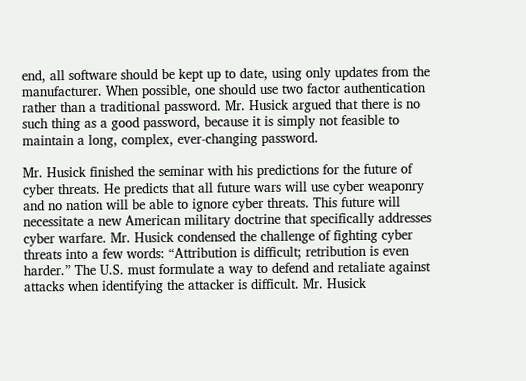end, all software should be kept up to date, using only updates from the manufacturer. When possible, one should use two factor authentication rather than a traditional password. Mr. Husick argued that there is no such thing as a good password, because it is simply not feasible to maintain a long, complex, ever-changing password.

Mr. Husick finished the seminar with his predictions for the future of cyber threats. He predicts that all future wars will use cyber weaponry and no nation will be able to ignore cyber threats. This future will necessitate a new American military doctrine that specifically addresses cyber warfare. Mr. Husick condensed the challenge of fighting cyber threats into a few words: “Attribution is difficult; retribution is even harder.” The U.S. must formulate a way to defend and retaliate against attacks when identifying the attacker is difficult. Mr. Husick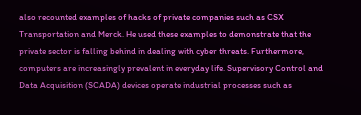also recounted examples of hacks of private companies such as CSX Transportation and Merck. He used these examples to demonstrate that the private sector is falling behind in dealing with cyber threats. Furthermore, computers are increasingly prevalent in everyday life. Supervisory Control and Data Acquisition (SCADA) devices operate industrial processes such as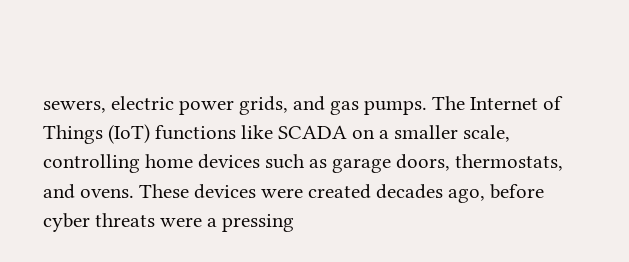sewers, electric power grids, and gas pumps. The Internet of Things (IoT) functions like SCADA on a smaller scale, controlling home devices such as garage doors, thermostats, and ovens. These devices were created decades ago, before cyber threats were a pressing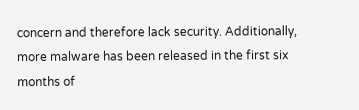concern and therefore lack security. Additionally, more malware has been released in the first six months of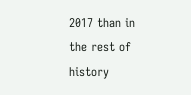2017 than in the rest of history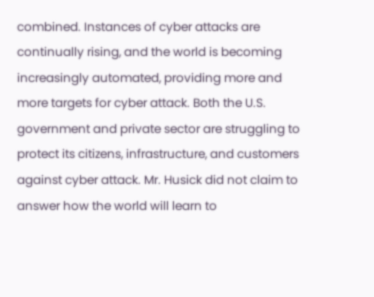combined. Instances of cyber attacks are continually rising, and the world is becoming increasingly automated, providing more and more targets for cyber attack. Both the U.S. government and private sector are struggling to protect its citizens, infrastructure, and customers against cyber attack. Mr. Husick did not claim to answer how the world will learn to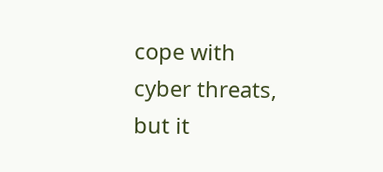cope with cyber threats, but it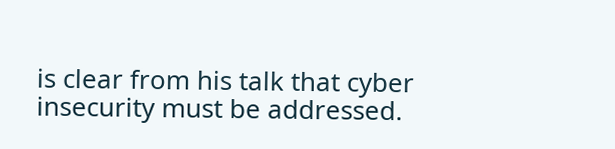is clear from his talk that cyber insecurity must be addressed.